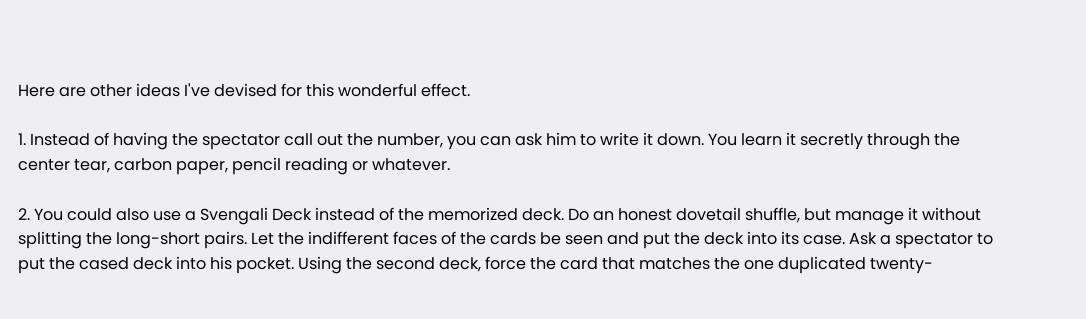Here are other ideas I've devised for this wonderful effect.

1. Instead of having the spectator call out the number, you can ask him to write it down. You learn it secretly through the center tear, carbon paper, pencil reading or whatever.

2. You could also use a Svengali Deck instead of the memorized deck. Do an honest dovetail shuffle, but manage it without splitting the long-short pairs. Let the indifferent faces of the cards be seen and put the deck into its case. Ask a spectator to put the cased deck into his pocket. Using the second deck, force the card that matches the one duplicated twenty-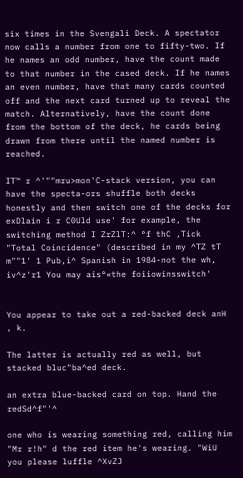six times in the Svengali Deck. A spectator now calls a number from one to fifty-two. If he names an odd number, have the count made to that number in the cased deck. If he names an even number, have that many cards counted off and the next card turned up to reveal the match. Alternatively, have the count done from the bottom of the deck, he cards being drawn from there until the named number is reached.

IT™ r ^'""mru>mon'C-stack version, you can have the specta-ors shuffle both decks honestly and then switch one of the decks for exDlain i r C0Uld use' for example, the switching method I ZrZlT:^ °f thC ,Tick "Total Coincidence" (described in my ^TZ tT m""1' 1 Pub,i^ Spanish in 1984-not the wh, iv^z'r1 You may ais°«the foiiowinsswitch'


You appear to take out a red-backed deck anH , k.

The latter is actually red as well, but stacked bluc"ba^ed deck.

an extra blue-backed card on top. Hand the redSd^f"'^

one who is wearing something red, calling him "Mr r!h" d the red item he's wearing. "WiU you please luffle ^XvZJ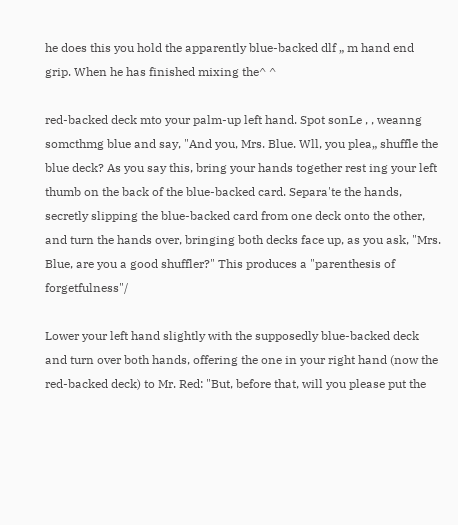he does this you hold the apparently blue-backed dlf „ m hand end grip. When he has finished mixing the^ ^

red-backed deck mto your palm-up left hand. Spot sonLe , , weanng somcthmg blue and say, "And you, Mrs. Blue. Wll, you plea„ shuffle the blue deck? As you say this, bring your hands together rest ing your left thumb on the back of the blue-backed card. Separa'te the hands, secretly slipping the blue-backed card from one deck onto the other, and turn the hands over, bringing both decks face up, as you ask, "Mrs. Blue, are you a good shuffler?" This produces a "parenthesis of forgetfulness"/

Lower your left hand slightly with the supposedly blue-backed deck and turn over both hands, offering the one in your right hand (now the red-backed deck) to Mr. Red: "But, before that, will you please put the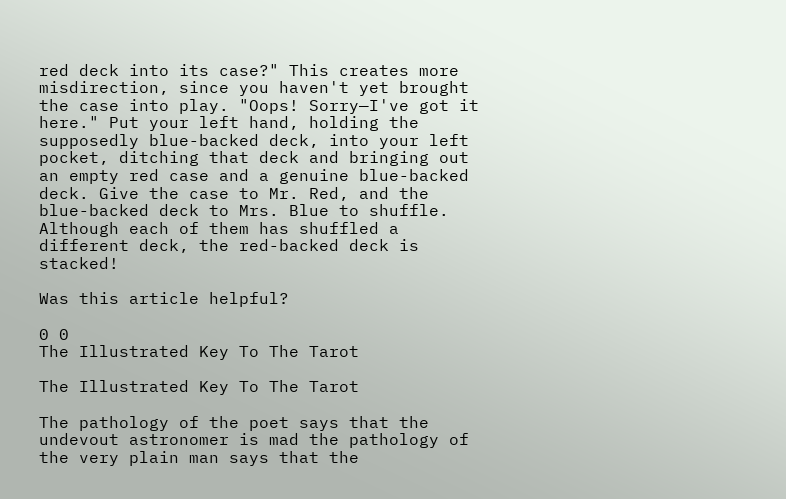red deck into its case?" This creates more misdirection, since you haven't yet brought the case into play. "Oops! Sorry—I've got it here." Put your left hand, holding the supposedly blue-backed deck, into your left pocket, ditching that deck and bringing out an empty red case and a genuine blue-backed deck. Give the case to Mr. Red, and the blue-backed deck to Mrs. Blue to shuffle. Although each of them has shuffled a different deck, the red-backed deck is stacked!

Was this article helpful?

0 0
The Illustrated Key To The Tarot

The Illustrated Key To The Tarot

The pathology of the poet says that the undevout astronomer is mad the pathology of the very plain man says that the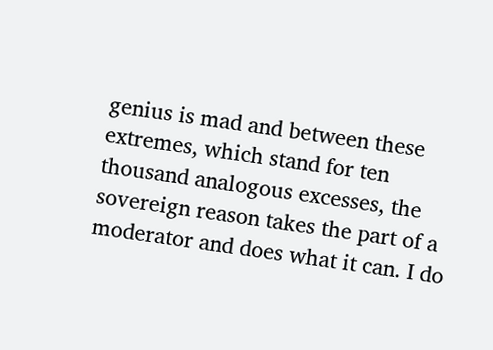genius is mad and between these extremes, which stand for ten thousand analogous excesses, the sovereign reason takes the part of a moderator and does what it can. I do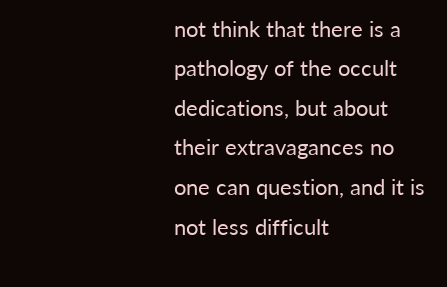not think that there is a pathology of the occult dedications, but about their extravagances no one can question, and it is not less difficult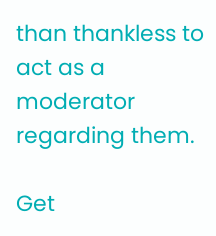than thankless to act as a moderator regarding them.

Get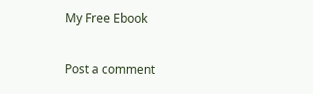My Free Ebook

Post a comment